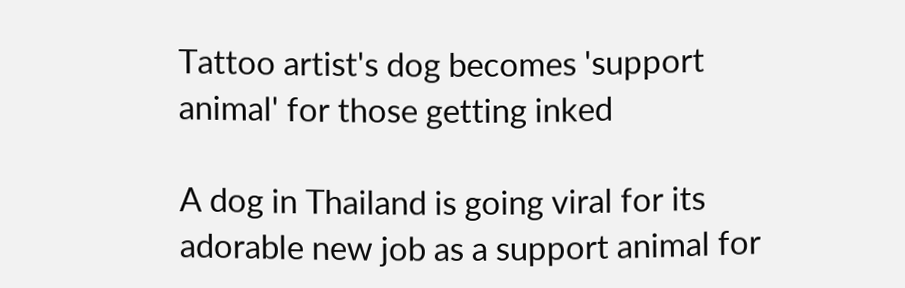Tattoo artist's dog becomes 'support animal' for those getting inked

A dog in Thailand is going viral for its adorable new job as a support animal for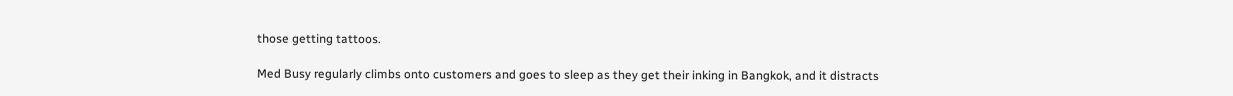those getting tattoos.

Med Busy regularly climbs onto customers and goes to sleep as they get their inking in Bangkok, and it distracts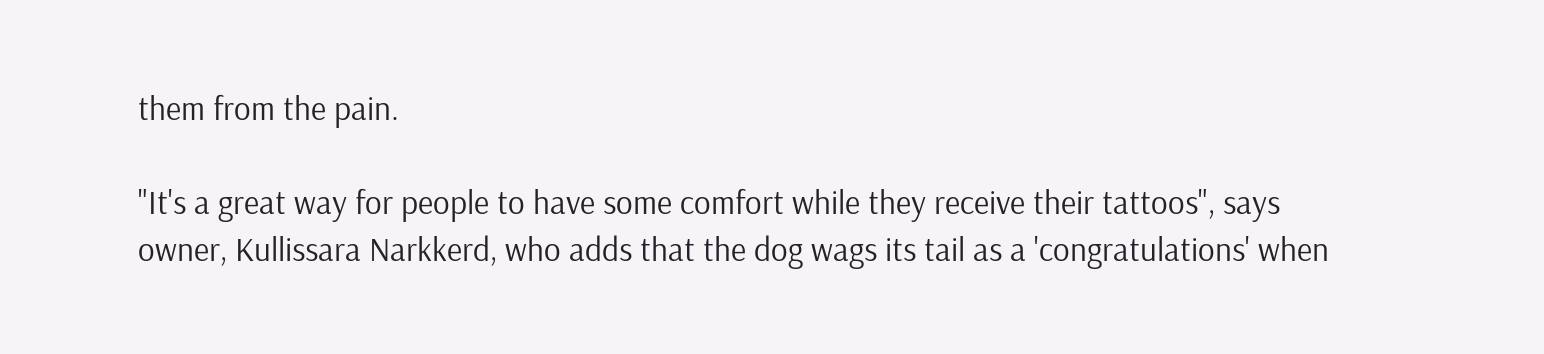them from the pain.

"It's a great way for people to have some comfort while they receive their tattoos", says owner, Kullissara Narkkerd, who adds that the dog wags its tail as a 'congratulations' when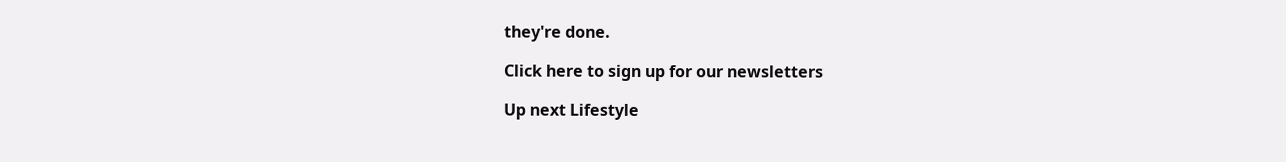they're done.

Click here to sign up for our newsletters

Up next Lifestyle